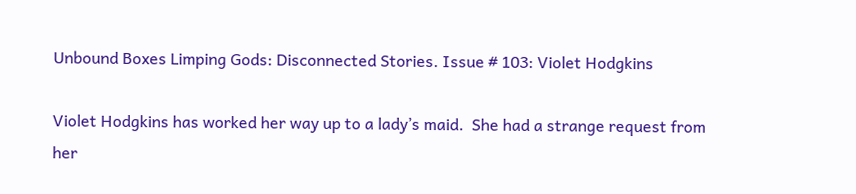Unbound Boxes Limping Gods: Disconnected Stories. Issue # 103: Violet Hodgkins

Violet Hodgkins has worked her way up to a lady’s maid.  She had a strange request from her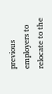previous employers to relocate to the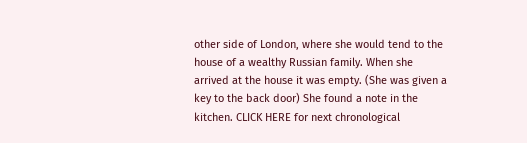other side of London, where she would tend to the house of a wealthy Russian family. When she arrived at the house it was empty. (She was given a key to the back door) She found a note in the kitchen. CLICK HERE for next chronological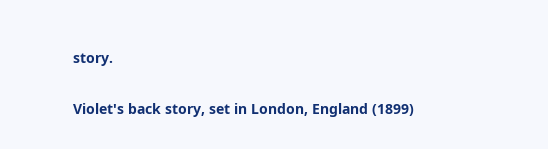story.

Violet's back story, set in London, England (1899)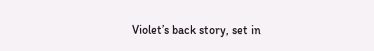Violet’s back story, set in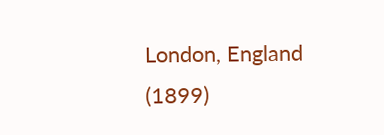London, England (1899)